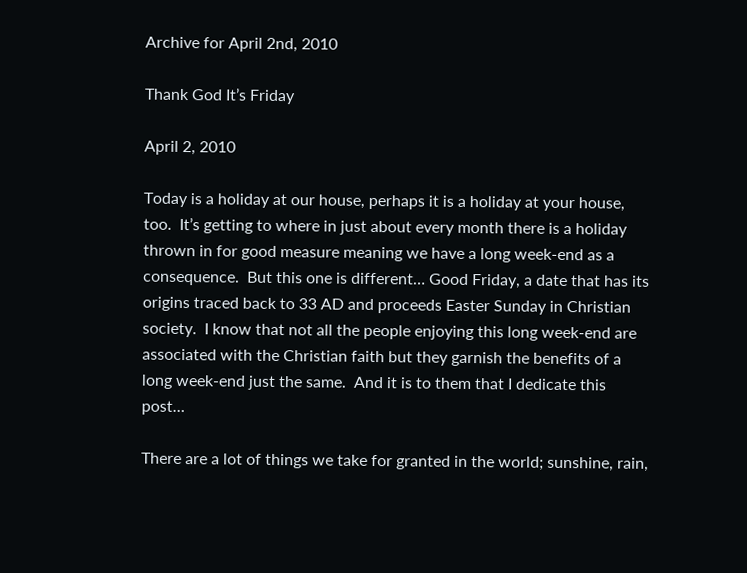Archive for April 2nd, 2010

Thank God It’s Friday

April 2, 2010

Today is a holiday at our house, perhaps it is a holiday at your house, too.  It’s getting to where in just about every month there is a holiday thrown in for good measure meaning we have a long week-end as a consequence.  But this one is different… Good Friday, a date that has its origins traced back to 33 AD and proceeds Easter Sunday in Christian society.  I know that not all the people enjoying this long week-end are associated with the Christian faith but they garnish the benefits of a long week-end just the same.  And it is to them that I dedicate this post…

There are a lot of things we take for granted in the world; sunshine, rain,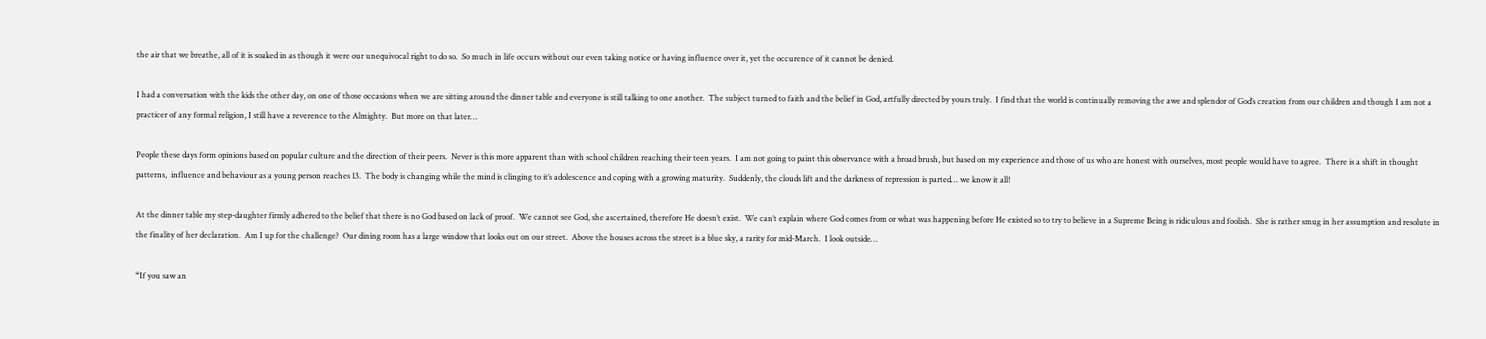the air that we breathe, all of it is soaked in as though it were our unequivocal right to do so.  So much in life occurs without our even taking notice or having influence over it, yet the occurence of it cannot be denied.

I had a conversation with the kids the other day, on one of those occasions when we are sitting around the dinner table and everyone is still talking to one another.  The subject turned to faith and the belief in God, artfully directed by yours truly.  I find that the world is continually removing the awe and splendor of God’s creation from our children and though I am not a practicer of any formal religion, I still have a reverence to the Almighty.  But more on that later…

People these days form opinions based on popular culture and the direction of their peers.  Never is this more apparent than with school children reaching their teen years.  I am not going to paint this observance with a broad brush, but based on my experience and those of us who are honest with ourselves, most people would have to agree.  There is a shift in thought patterns,  influence and behaviour as a young person reaches 13.  The body is changing while the mind is clinging to it’s adolescence and coping with a growing maturity.  Suddenly, the clouds lift and the darkness of repression is parted… we know it all!

At the dinner table my step-daughter firmly adhered to the belief that there is no God based on lack of proof.  We cannot see God, she ascertained, therefore He doesn’t exist.  We can’t explain where God comes from or what was happening before He existed so to try to believe in a Supreme Being is ridiculous and foolish.  She is rather smug in her assumption and resolute in the finality of her declaration.  Am I up for the challenge?  Our dining room has a large window that looks out on our street.  Above the houses across the street is a blue sky, a rarity for mid-March.  I look outside…

“If you saw an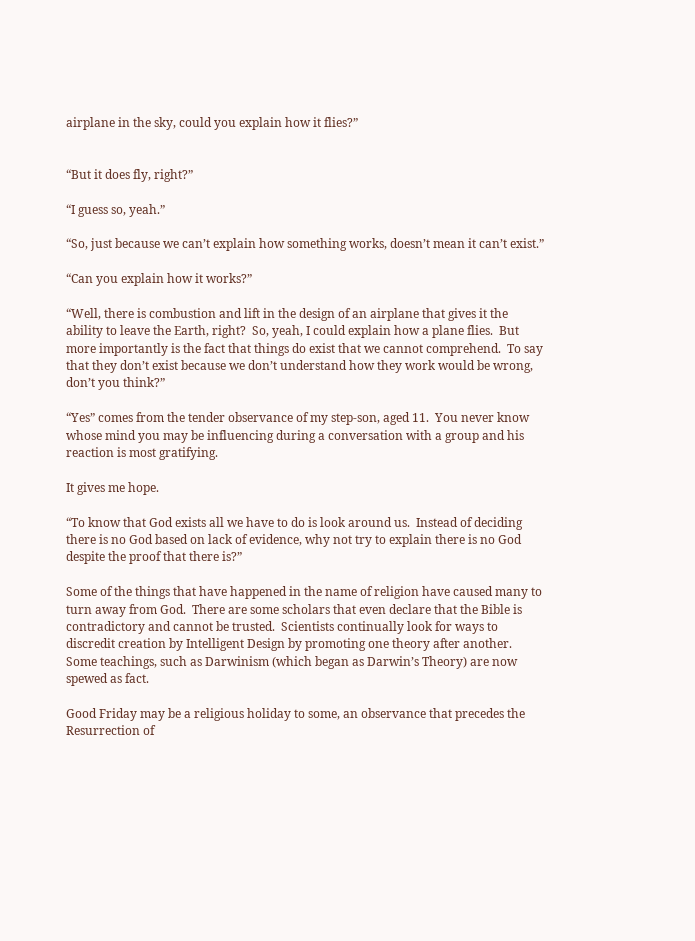airplane in the sky, could you explain how it flies?”


“But it does fly, right?”

“I guess so, yeah.”

“So, just because we can’t explain how something works, doesn’t mean it can’t exist.”

“Can you explain how it works?”

“Well, there is combustion and lift in the design of an airplane that gives it the ability to leave the Earth, right?  So, yeah, I could explain how a plane flies.  But more importantly is the fact that things do exist that we cannot comprehend.  To say that they don’t exist because we don’t understand how they work would be wrong, don’t you think?”

“Yes” comes from the tender observance of my step-son, aged 11.  You never know whose mind you may be influencing during a conversation with a group and his reaction is most gratifying.

It gives me hope.

“To know that God exists all we have to do is look around us.  Instead of deciding there is no God based on lack of evidence, why not try to explain there is no God despite the proof that there is?”

Some of the things that have happened in the name of religion have caused many to turn away from God.  There are some scholars that even declare that the Bible is contradictory and cannot be trusted.  Scientists continually look for ways to discredit creation by Intelligent Design by promoting one theory after another.  Some teachings, such as Darwinism (which began as Darwin’s Theory) are now spewed as fact.

Good Friday may be a religious holiday to some, an observance that precedes the Resurrection of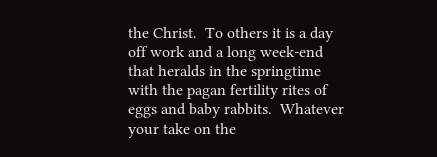the Christ.  To others it is a day off work and a long week-end that heralds in the springtime with the pagan fertility rites of eggs and baby rabbits.  Whatever your take on the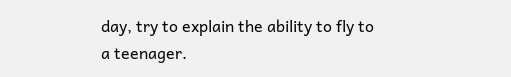day, try to explain the ability to fly to a teenager.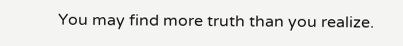You may find more truth than you realize.